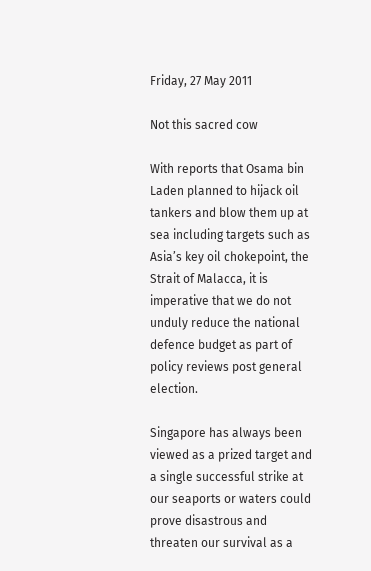Friday, 27 May 2011

Not this sacred cow

With reports that Osama bin Laden planned to hijack oil tankers and blow them up at sea including targets such as Asia’s key oil chokepoint, the Strait of Malacca, it is imperative that we do not unduly reduce the national defence budget as part of policy reviews post general election.

Singapore has always been viewed as a prized target and a single successful strike at our seaports or waters could prove disastrous and threaten our survival as a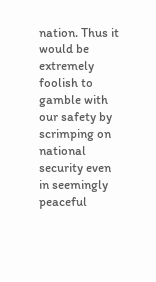nation. Thus it would be extremely foolish to gamble with our safety by scrimping on national security even in seemingly peaceful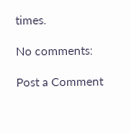times.

No comments:

Post a Comment